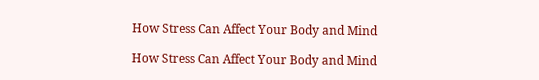How Stress Can Affect Your Body and Mind

How Stress Can Affect Your Body and Mind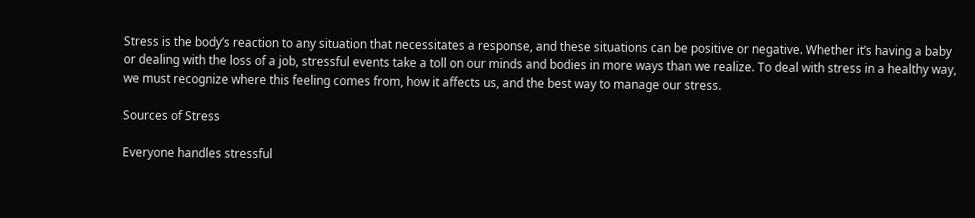Stress is the body’s reaction to any situation that necessitates a response, and these situations can be positive or negative. Whether it’s having a baby or dealing with the loss of a job, stressful events take a toll on our minds and bodies in more ways than we realize. To deal with stress in a healthy way, we must recognize where this feeling comes from, how it affects us, and the best way to manage our stress.

Sources of Stress

Everyone handles stressful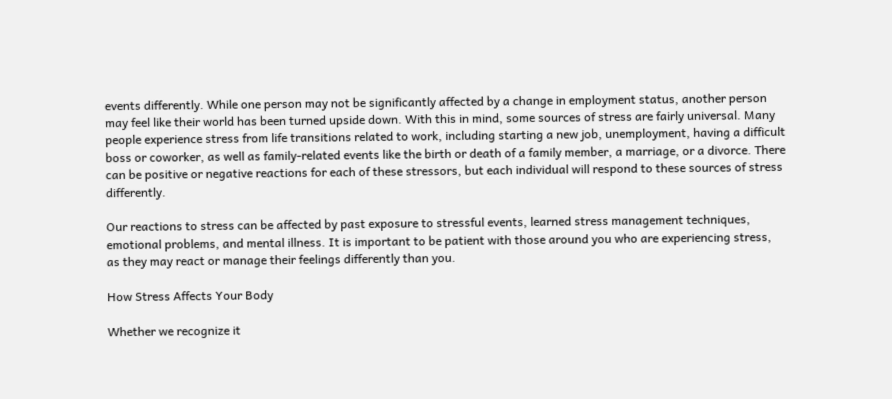events differently. While one person may not be significantly affected by a change in employment status, another person may feel like their world has been turned upside down. With this in mind, some sources of stress are fairly universal. Many people experience stress from life transitions related to work, including starting a new job, unemployment, having a difficult boss or coworker, as well as family-related events like the birth or death of a family member, a marriage, or a divorce. There can be positive or negative reactions for each of these stressors, but each individual will respond to these sources of stress differently.

Our reactions to stress can be affected by past exposure to stressful events, learned stress management techniques, emotional problems, and mental illness. It is important to be patient with those around you who are experiencing stress, as they may react or manage their feelings differently than you.

How Stress Affects Your Body

Whether we recognize it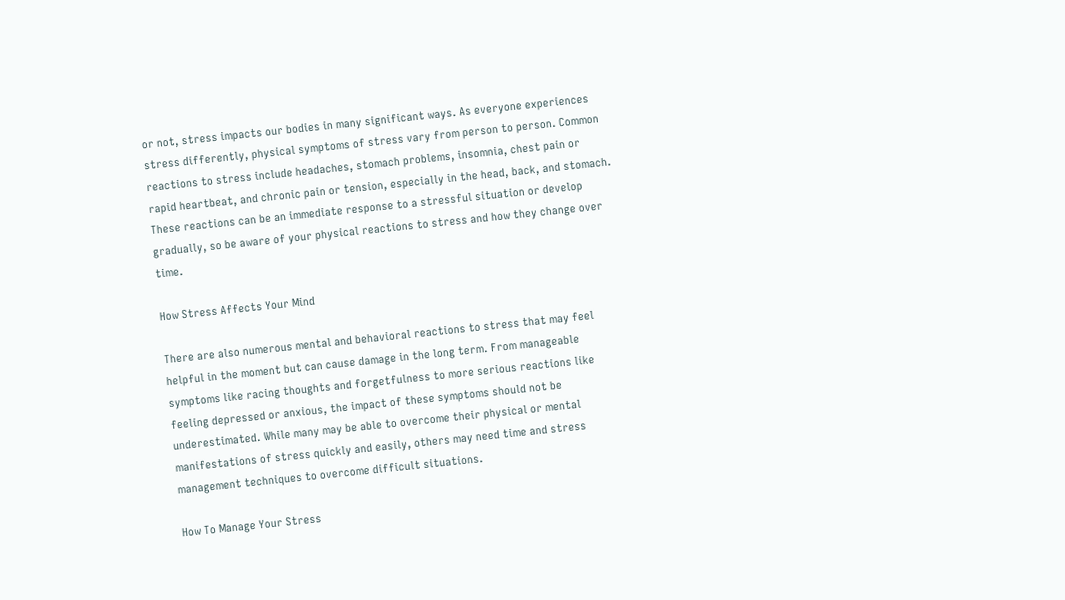or not, stress impacts our bodies in many significant ways. As everyone experiences stress differently, physical symptoms of stress vary from person to person. Common reactions to stress include headaches, stomach problems, insomnia, chest pain or rapid heartbeat, and chronic pain or tension, especially in the head, back, and stomach. These reactions can be an immediate response to a stressful situation or develop gradually, so be aware of your physical reactions to stress and how they change over time.

How Stress Affects Your Mind

There are also numerous mental and behavioral reactions to stress that may feel helpful in the moment but can cause damage in the long term. From manageable symptoms like racing thoughts and forgetfulness to more serious reactions like feeling depressed or anxious, the impact of these symptoms should not be underestimated. While many may be able to overcome their physical or mental manifestations of stress quickly and easily, others may need time and stress management techniques to overcome difficult situations.

How To Manage Your Stress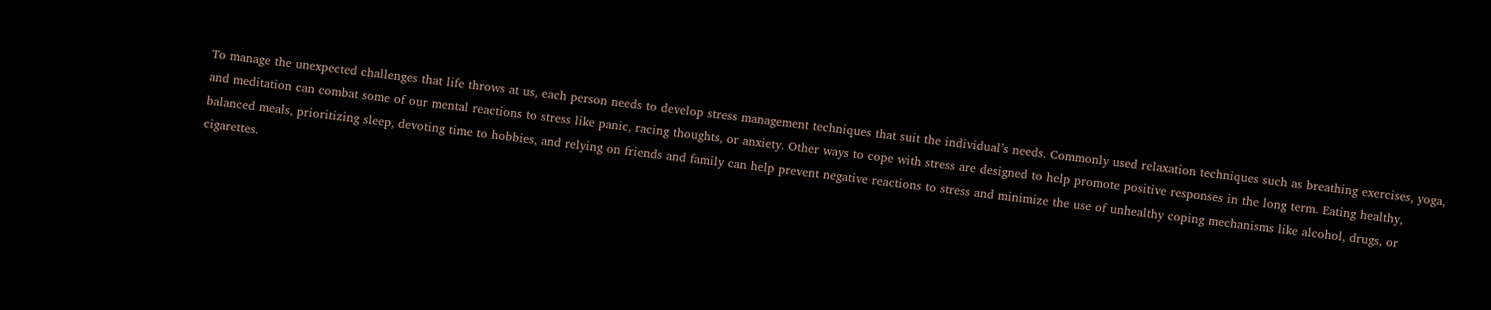To manage the unexpected challenges that life throws at us, each person needs to develop stress management techniques that suit the individual’s needs. Commonly used relaxation techniques such as breathing exercises, yoga, and meditation can combat some of our mental reactions to stress like panic, racing thoughts, or anxiety. Other ways to cope with stress are designed to help promote positive responses in the long term. Eating healthy, balanced meals, prioritizing sleep, devoting time to hobbies, and relying on friends and family can help prevent negative reactions to stress and minimize the use of unhealthy coping mechanisms like alcohol, drugs, or cigarettes.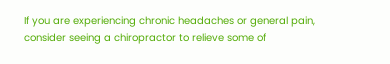If you are experiencing chronic headaches or general pain, consider seeing a chiropractor to relieve some of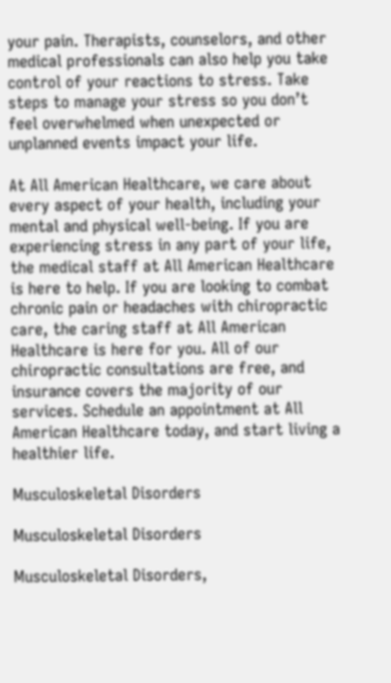your pain. Therapists, counselors, and other medical professionals can also help you take control of your reactions to stress. Take steps to manage your stress so you don’t feel overwhelmed when unexpected or unplanned events impact your life.

At All American Healthcare, we care about every aspect of your health, including your mental and physical well-being. If you are experiencing stress in any part of your life, the medical staff at All American Healthcare is here to help. If you are looking to combat chronic pain or headaches with chiropractic care, the caring staff at All American Healthcare is here for you. All of our chiropractic consultations are free, and insurance covers the majority of our services. Schedule an appointment at All American Healthcare today, and start living a healthier life.

Musculoskeletal Disorders

Musculoskeletal Disorders

Musculoskeletal Disorders,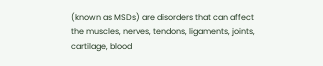(known as MSDs) are disorders that can affect the muscles, nerves, tendons, ligaments, joints, cartilage, blood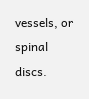vessels, or spinal discs.